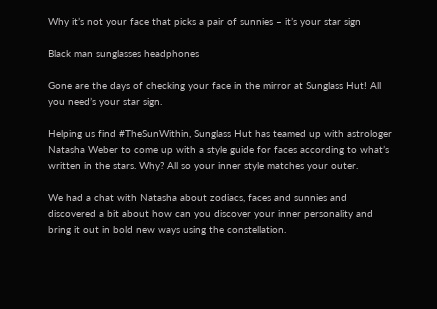Why it’s not your face that picks a pair of sunnies – it’s your star sign

Black man sunglasses headphones

Gone are the days of checking your face in the mirror at Sunglass Hut! All you need’s your star sign.

Helping us find #TheSunWithin, Sunglass Hut has teamed up with astrologer Natasha Weber to come up with a style guide for faces according to what’s written in the stars. Why? All so your inner style matches your outer.

We had a chat with Natasha about zodiacs, faces and sunnies and discovered a bit about how can you discover your inner personality and bring it out in bold new ways using the constellation.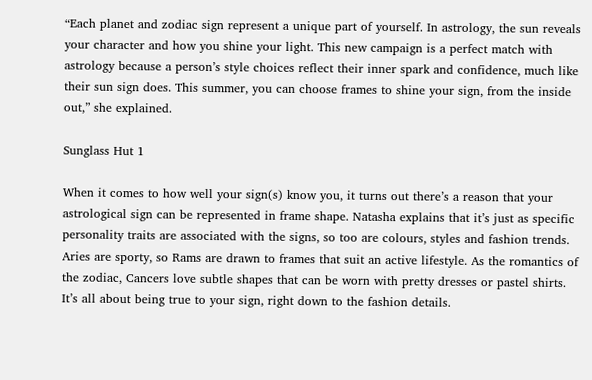“Each planet and zodiac sign represent a unique part of yourself. In astrology, the sun reveals your character and how you shine your light. This new campaign is a perfect match with astrology because a person’s style choices reflect their inner spark and confidence, much like their sun sign does. This summer, you can choose frames to shine your sign, from the inside out,” she explained.

Sunglass Hut 1

When it comes to how well your sign(s) know you, it turns out there’s a reason that your astrological sign can be represented in frame shape. Natasha explains that it’s just as specific personality traits are associated with the signs, so too are colours, styles and fashion trends. Aries are sporty, so Rams are drawn to frames that suit an active lifestyle. As the romantics of the zodiac, Cancers love subtle shapes that can be worn with pretty dresses or pastel shirts. It’s all about being true to your sign, right down to the fashion details.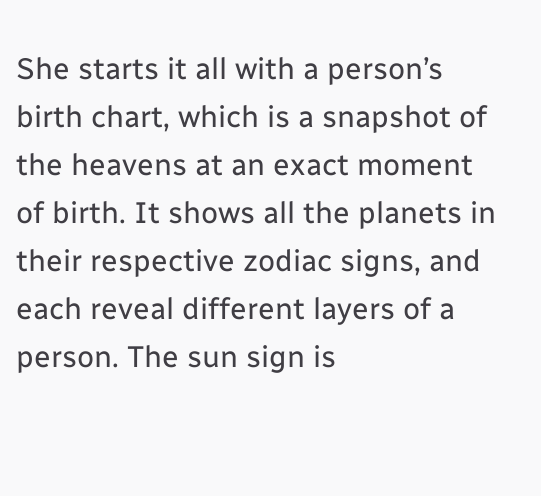She starts it all with a person’s birth chart, which is a snapshot of the heavens at an exact moment of birth. It shows all the planets in their respective zodiac signs, and each reveal different layers of a person. The sun sign is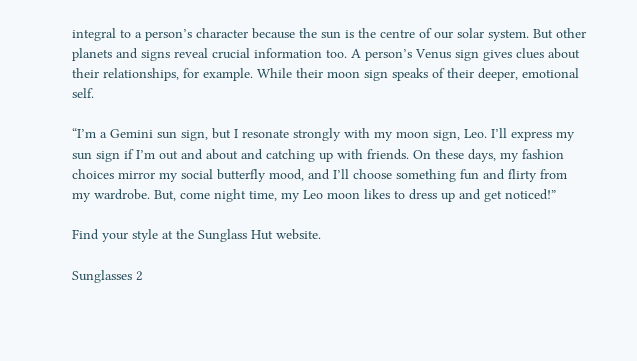integral to a person’s character because the sun is the centre of our solar system. But other planets and signs reveal crucial information too. A person’s Venus sign gives clues about their relationships, for example. While their moon sign speaks of their deeper, emotional self.

“I’m a Gemini sun sign, but I resonate strongly with my moon sign, Leo. I’ll express my sun sign if I’m out and about and catching up with friends. On these days, my fashion choices mirror my social butterfly mood, and I’ll choose something fun and flirty from my wardrobe. But, come night time, my Leo moon likes to dress up and get noticed!”

Find your style at the Sunglass Hut website.

Sunglasses 2